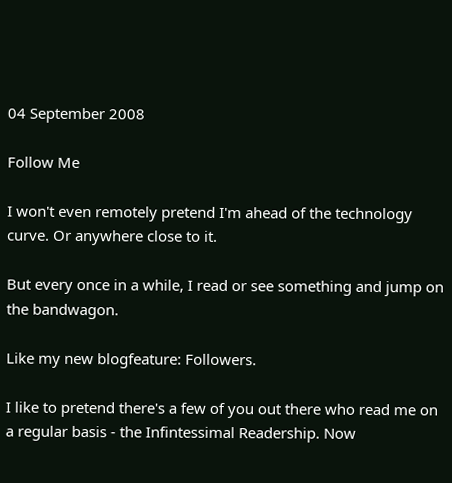04 September 2008

Follow Me

I won't even remotely pretend I'm ahead of the technology curve. Or anywhere close to it.

But every once in a while, I read or see something and jump on the bandwagon.

Like my new blogfeature: Followers.

I like to pretend there's a few of you out there who read me on a regular basis - the Infintessimal Readership. Now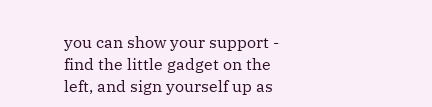you can show your support - find the little gadget on the left, and sign yourself up as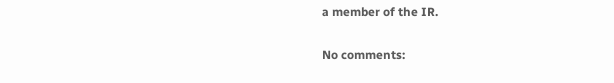a member of the IR.

No comments: